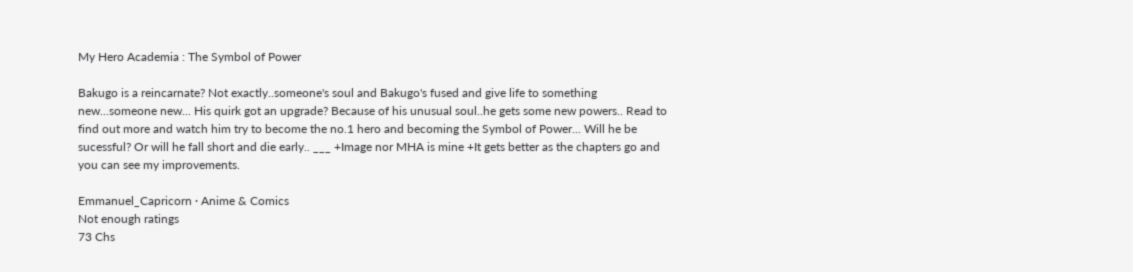My Hero Academia : The Symbol of Power

Bakugo is a reincarnate? Not exactly..someone's soul and Bakugo's fused and give life to something new...someone new... His quirk got an upgrade? Because of his unusual soul..he gets some new powers.. Read to find out more and watch him try to become the no.1 hero and becoming the Symbol of Power... Will he be sucessful? Or will he fall short and die early.. ___ +Image nor MHA is mine +It gets better as the chapters go and you can see my improvements.

Emmanuel_Capricorn · Anime & Comics
Not enough ratings
73 Chs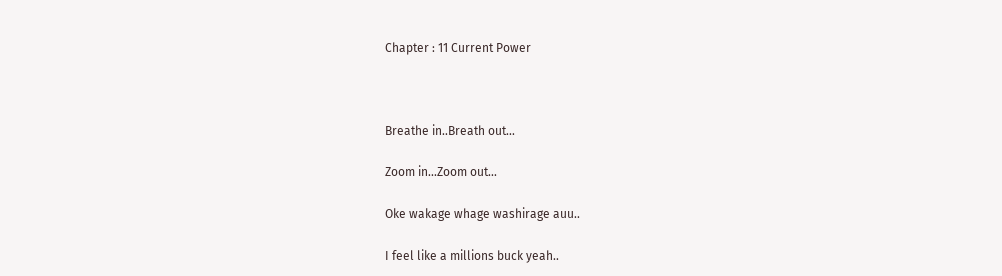Chapter : 11 Current Power



Breathe in..Breath out...

Zoom in...Zoom out...

Oke wakage whage washirage auu..

I feel like a millions buck yeah..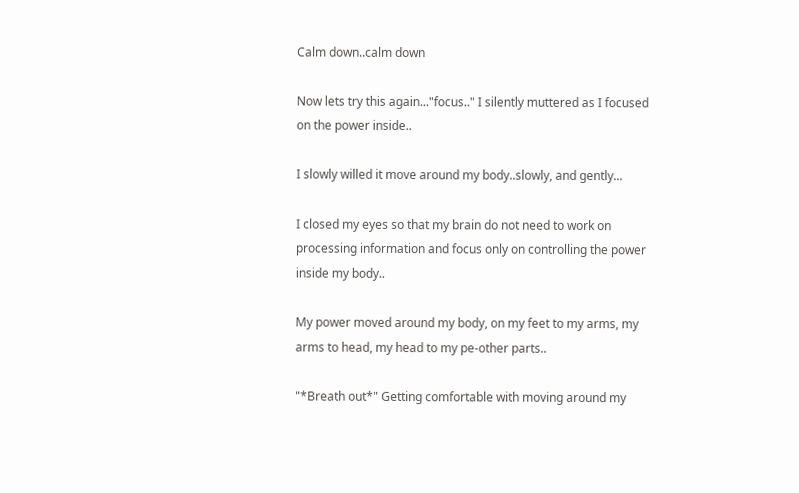Calm down..calm down

Now lets try this again..."focus.." I silently muttered as I focused on the power inside..

I slowly willed it move around my body..slowly, and gently...

I closed my eyes so that my brain do not need to work on processing information and focus only on controlling the power inside my body..

My power moved around my body, on my feet to my arms, my arms to head, my head to my pe-other parts..

"*Breath out*" Getting comfortable with moving around my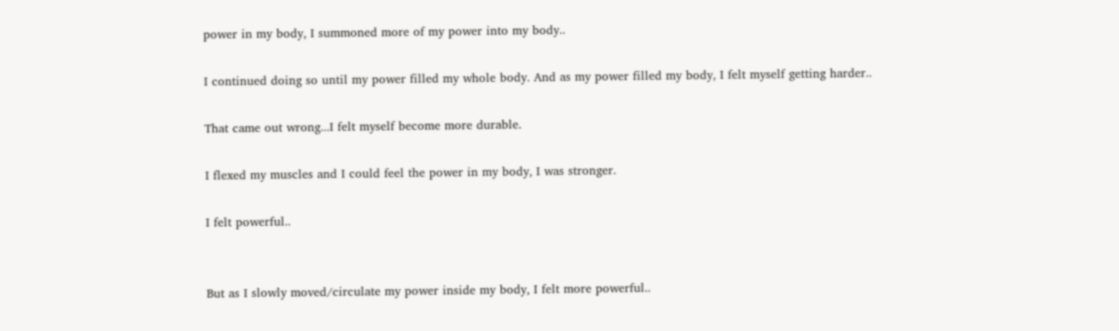power in my body, I summoned more of my power into my body..

I continued doing so until my power filled my whole body. And as my power filled my body, I felt myself getting harder..

That came out wrong...I felt myself become more durable.

I flexed my muscles and I could feel the power in my body, I was stronger.

I felt powerful..


But as I slowly moved/circulate my power inside my body, I felt more powerful..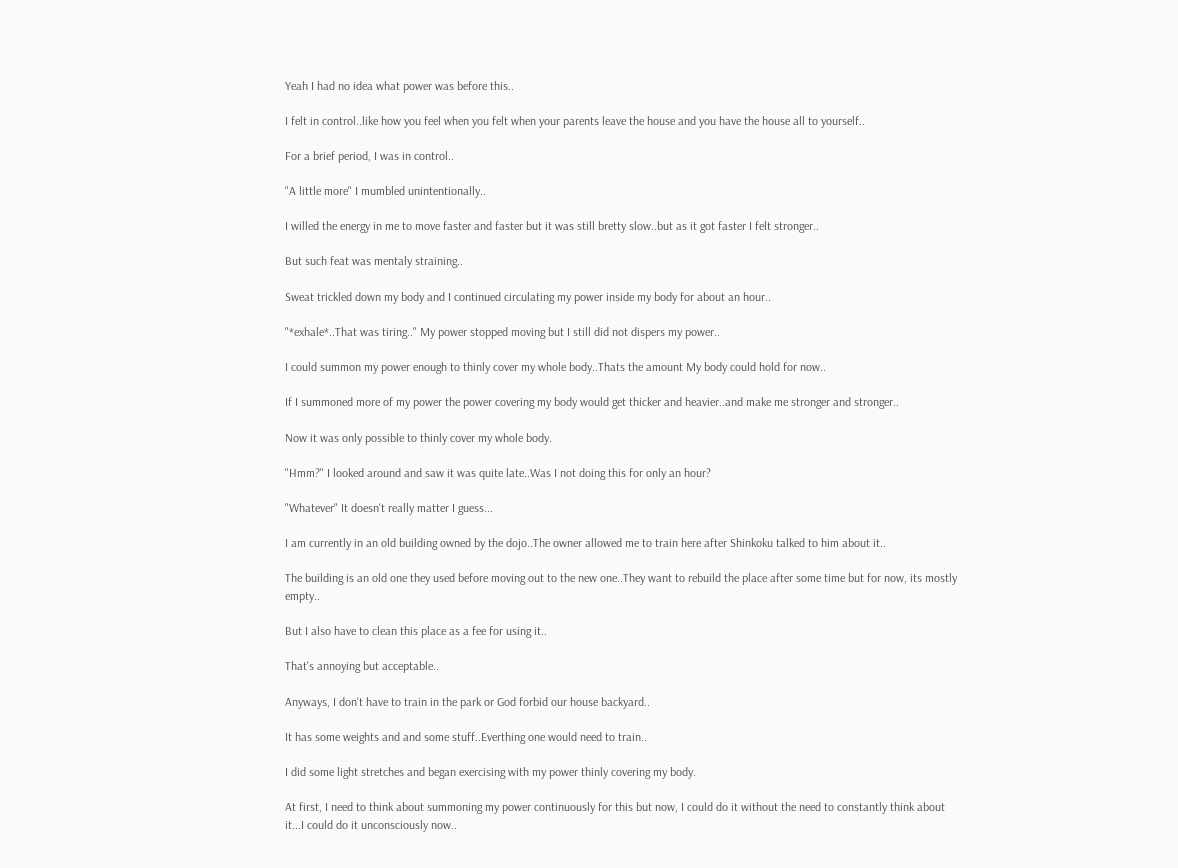Yeah I had no idea what power was before this..

I felt in control..like how you feel when you felt when your parents leave the house and you have the house all to yourself..

For a brief period, I was in control..

"A little more" I mumbled unintentionally..

I willed the energy in me to move faster and faster but it was still bretty slow..but as it got faster I felt stronger..

But such feat was mentaly straining..

Sweat trickled down my body and I continued circulating my power inside my body for about an hour..

"*exhale*..That was tiring.." My power stopped moving but I still did not dispers my power..

I could summon my power enough to thinly cover my whole body..Thats the amount My body could hold for now..

If I summoned more of my power the power covering my body would get thicker and heavier..and make me stronger and stronger..

Now it was only possible to thinly cover my whole body.

"Hmm?" I looked around and saw it was quite late..Was I not doing this for only an hour?

"Whatever" It doesn't really matter I guess...

I am currently in an old building owned by the dojo..The owner allowed me to train here after Shinkoku talked to him about it..

The building is an old one they used before moving out to the new one..They want to rebuild the place after some time but for now, its mostly empty..

But I also have to clean this place as a fee for using it..

That's annoying but acceptable..

Anyways, I don't have to train in the park or God forbid our house backyard..

It has some weights and and some stuff..Everthing one would need to train..

I did some light stretches and began exercising with my power thinly covering my body.

At first, I need to think about summoning my power continuously for this but now, I could do it without the need to constantly think about it...I could do it unconsciously now..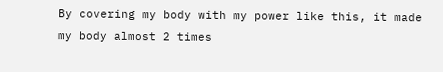By covering my body with my power like this, it made my body almost 2 times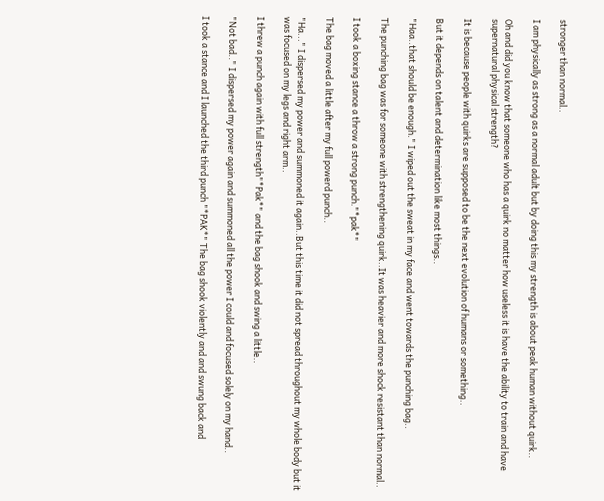stronger than normal..

I am physically as strong as a normal adult but by doing this my strength is about peak human without quirk..

Oh and did you know that someone who has a quirk no matter how useless it is have the ability to train and have supernatural physical strength?

It is because people with quirks are supposed to be the next evolution of humans or something..

But it depends on talent and determination like most things..

"Haa..that should be enough." I wiped out the sweat in my face and went towards the punching bag..

The punching bag was for someone with strengthening quirk..It was heavier and more shock resistant than normal..

I took a boxing stance a throw a strong punch."*pak*"

The bag moved a little after my full powerd punch..

"Ha..." I dispersed my power and summoned it again..But this time it did not spread throughout my whole body but it was focused on my legs and right arm..

I threw a punch again with full strength"*Pak*" and the bag shook and swing a little..

"Not bad.." I dispersed my power again and summoned all the power I could and focused solely on my hand..

I took a stance and I launched the third punch "*PAK*" The bag shook violently and and swung back and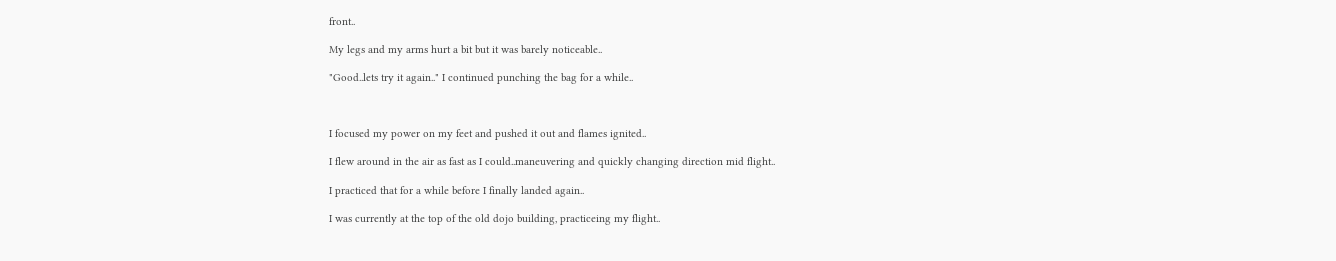front..

My legs and my arms hurt a bit but it was barely noticeable..

"Good..lets try it again.." I continued punching the bag for a while..



I focused my power on my feet and pushed it out and flames ignited..

I flew around in the air as fast as I could..maneuvering and quickly changing direction mid flight..

I practiced that for a while before I finally landed again..

I was currently at the top of the old dojo building, practiceing my flight..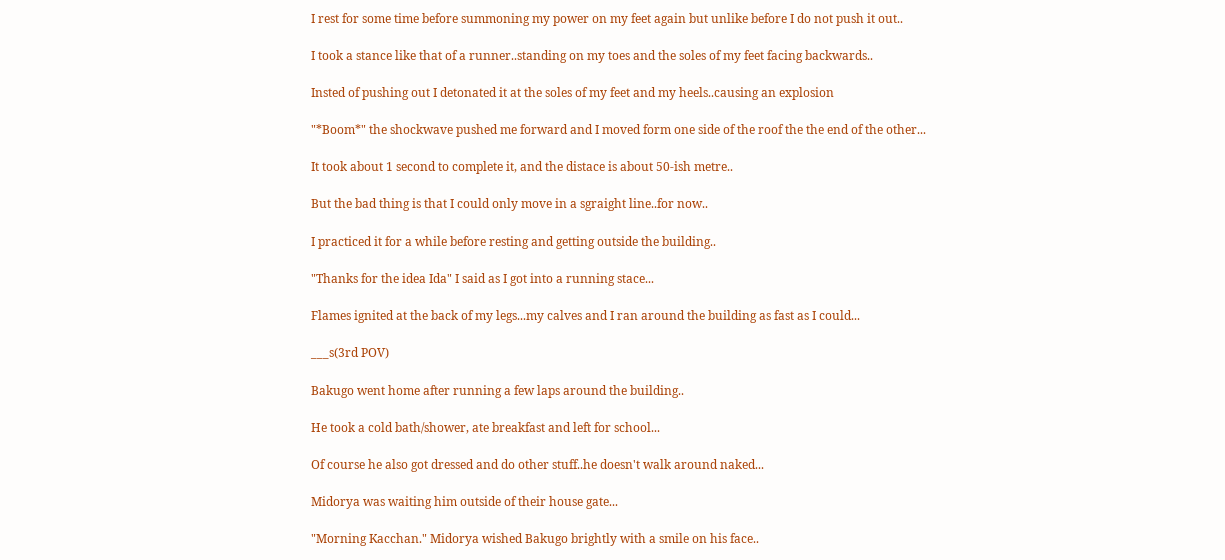I rest for some time before summoning my power on my feet again but unlike before I do not push it out..

I took a stance like that of a runner..standing on my toes and the soles of my feet facing backwards..

Insted of pushing out I detonated it at the soles of my feet and my heels..causing an explosion

"*Boom*" the shockwave pushed me forward and I moved form one side of the roof the the end of the other...

It took about 1 second to complete it, and the distace is about 50-ish metre..

But the bad thing is that I could only move in a sgraight line..for now..

I practiced it for a while before resting and getting outside the building..

"Thanks for the idea Ida" I said as I got into a running stace...

Flames ignited at the back of my legs...my calves and I ran around the building as fast as I could...

___s(3rd POV)

Bakugo went home after running a few laps around the building..

He took a cold bath/shower, ate breakfast and left for school...

Of course he also got dressed and do other stuff..he doesn't walk around naked...

Midorya was waiting him outside of their house gate...

"Morning Kacchan." Midorya wished Bakugo brightly with a smile on his face..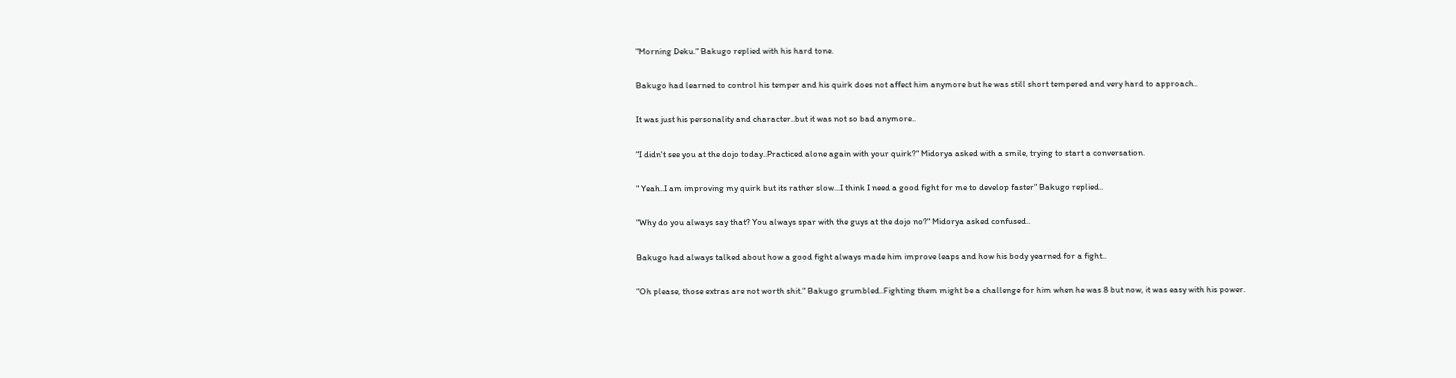"Morning Deku." Bakugo replied with his hard tone.

Bakugo had learned to control his temper and his quirk does not affect him anymore but he was still short tempered and very hard to approach..

It was just his personality and character..but it was not so bad anymore..

"I didn't see you at the dojo today..Practiced alone again with your quirk?" Midorya asked with a smile, trying to start a conversation.

" Yeah..I am improving my quirk but its rather slow...I think I need a good fight for me to develop faster" Bakugo replied..

"Why do you always say that? You always spar with the guys at the dojo no?" Midorya asked confused..

Bakugo had always talked about how a good fight always made him improve leaps and how his body yearned for a fight..

"Oh please, those extras are not worth shit." Bakugo grumbled..Fighting them might be a challenge for him when he was 8 but now, it was easy with his power.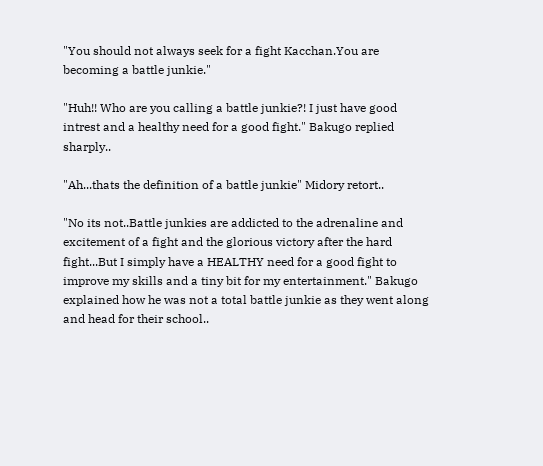"You should not always seek for a fight Kacchan.You are becoming a battle junkie."

"Huh!! Who are you calling a battle junkie?! I just have good intrest and a healthy need for a good fight." Bakugo replied sharply..

"Ah...thats the definition of a battle junkie" Midory retort..

"No its not..Battle junkies are addicted to the adrenaline and excitement of a fight and the glorious victory after the hard fight...But I simply have a HEALTHY need for a good fight to improve my skills and a tiny bit for my entertainment." Bakugo explained how he was not a total battle junkie as they went along and head for their school..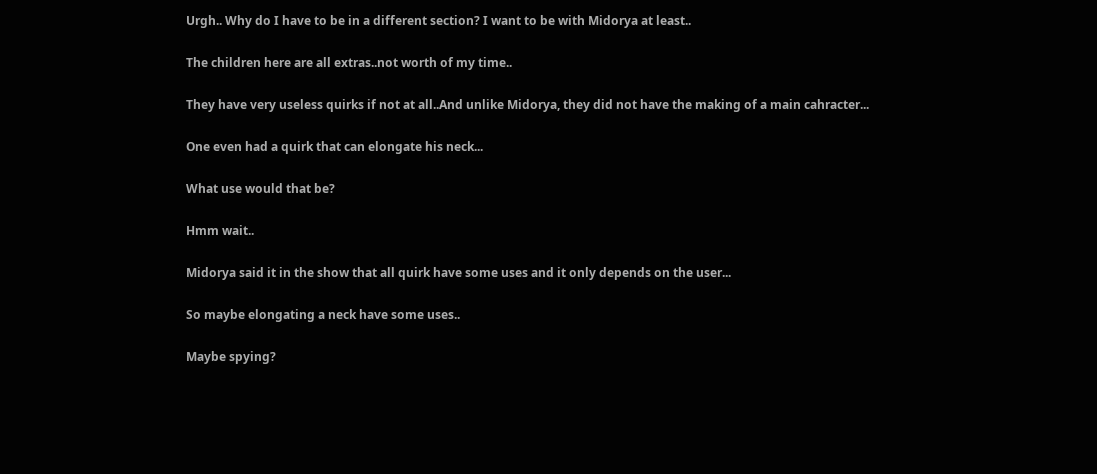Urgh.. Why do I have to be in a different section? I want to be with Midorya at least..

The children here are all extras..not worth of my time..

They have very useless quirks if not at all..And unlike Midorya, they did not have the making of a main cahracter...

One even had a quirk that can elongate his neck...

What use would that be?

Hmm wait..

Midorya said it in the show that all quirk have some uses and it only depends on the user...

So maybe elongating a neck have some uses..

Maybe spying?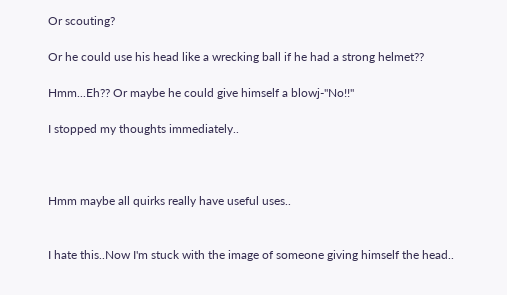Or scouting?

Or he could use his head like a wrecking ball if he had a strong helmet??

Hmm...Eh?? Or maybe he could give himself a blowj-"No!!"

I stopped my thoughts immediately..



Hmm maybe all quirks really have useful uses..


I hate this..Now I'm stuck with the image of someone giving himself the head..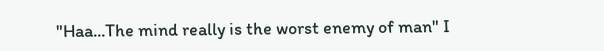"Haa...The mind really is the worst enemy of man" I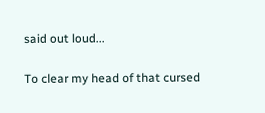said out loud...

To clear my head of that cursed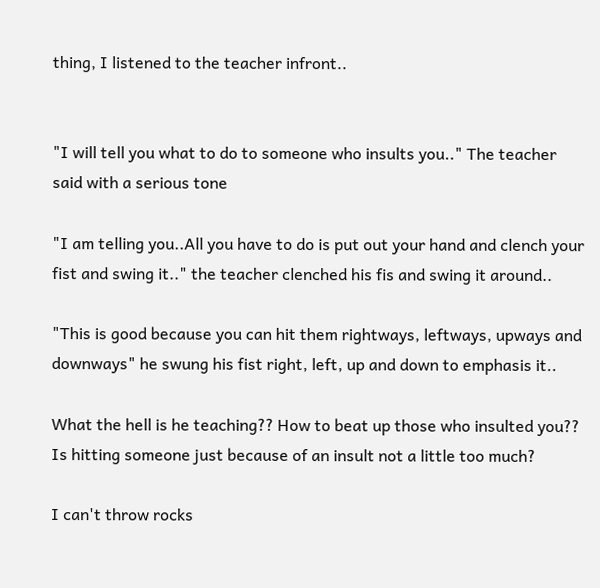thing, I listened to the teacher infront..


"I will tell you what to do to someone who insults you.." The teacher said with a serious tone

"I am telling you..All you have to do is put out your hand and clench your fist and swing it.." the teacher clenched his fis and swing it around..

"This is good because you can hit them rightways, leftways, upways and downways" he swung his fist right, left, up and down to emphasis it..

What the hell is he teaching?? How to beat up those who insulted you?? Is hitting someone just because of an insult not a little too much?

I can't throw rocks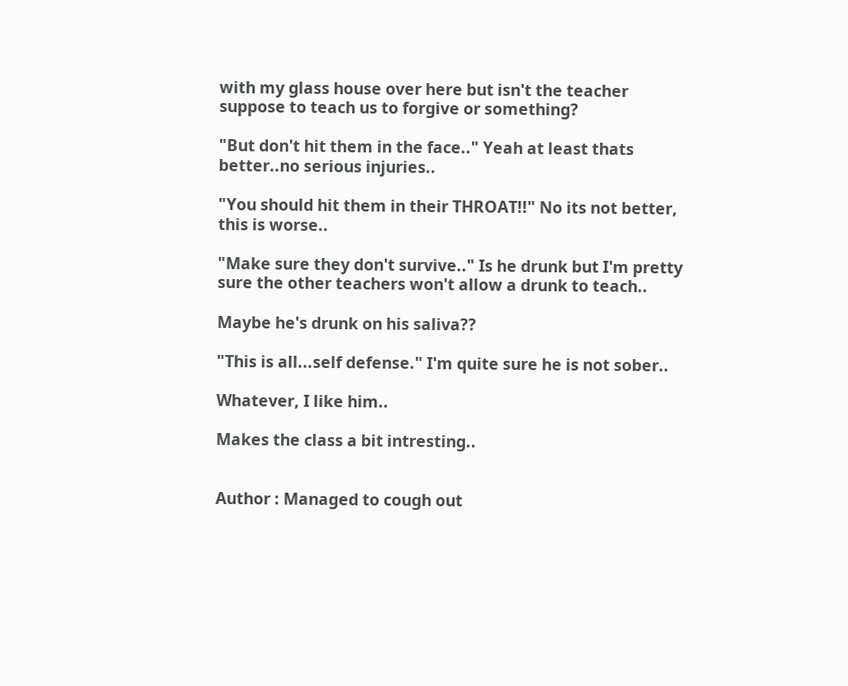with my glass house over here but isn't the teacher suppose to teach us to forgive or something?

"But don't hit them in the face.." Yeah at least thats better..no serious injuries..

"You should hit them in their THROAT!!" No its not better, this is worse..

"Make sure they don't survive.." Is he drunk but I'm pretty sure the other teachers won't allow a drunk to teach..

Maybe he's drunk on his saliva??

"This is all...self defense." I'm quite sure he is not sober..

Whatever, I like him..

Makes the class a bit intresting..


Author : Managed to cough out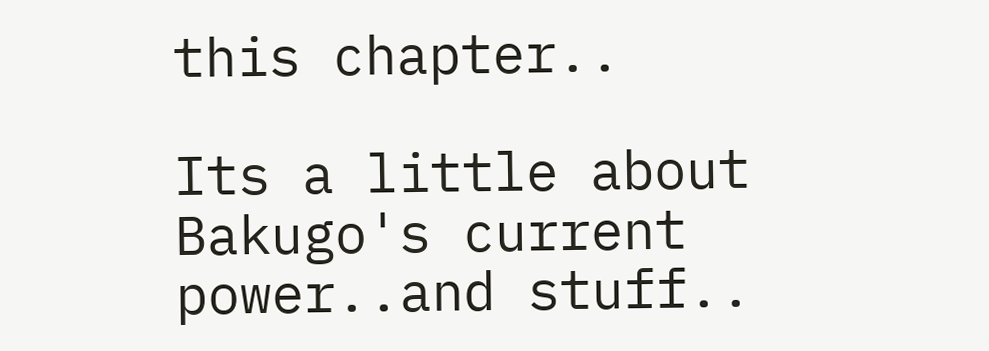this chapter..

Its a little about Bakugo's current power..and stuff..